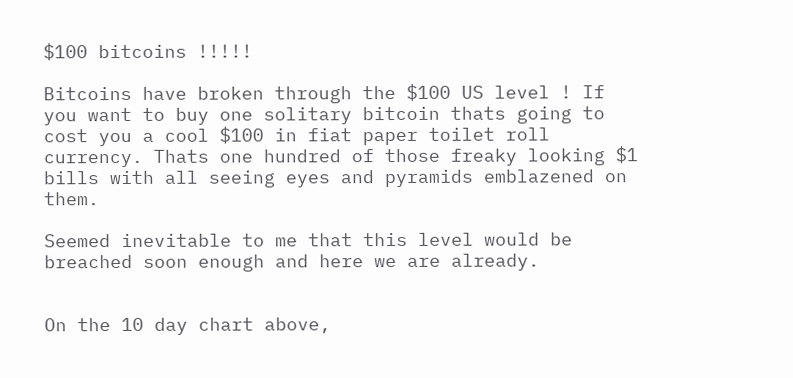$100 bitcoins !!!!!

Bitcoins have broken through the $100 US level ! If you want to buy one solitary bitcoin thats going to cost you a cool $100 in fiat paper toilet roll currency. Thats one hundred of those freaky looking $1 bills with all seeing eyes and pyramids emblazened on them.

Seemed inevitable to me that this level would be breached soon enough and here we are already.


On the 10 day chart above,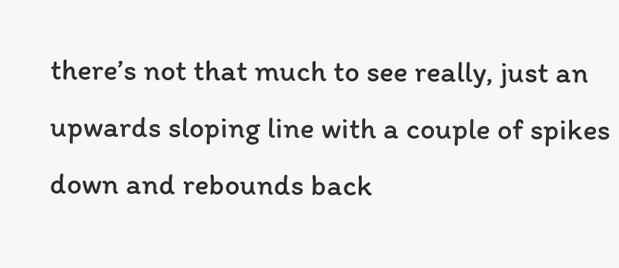there’s not that much to see really, just an upwards sloping line with a couple of spikes down and rebounds back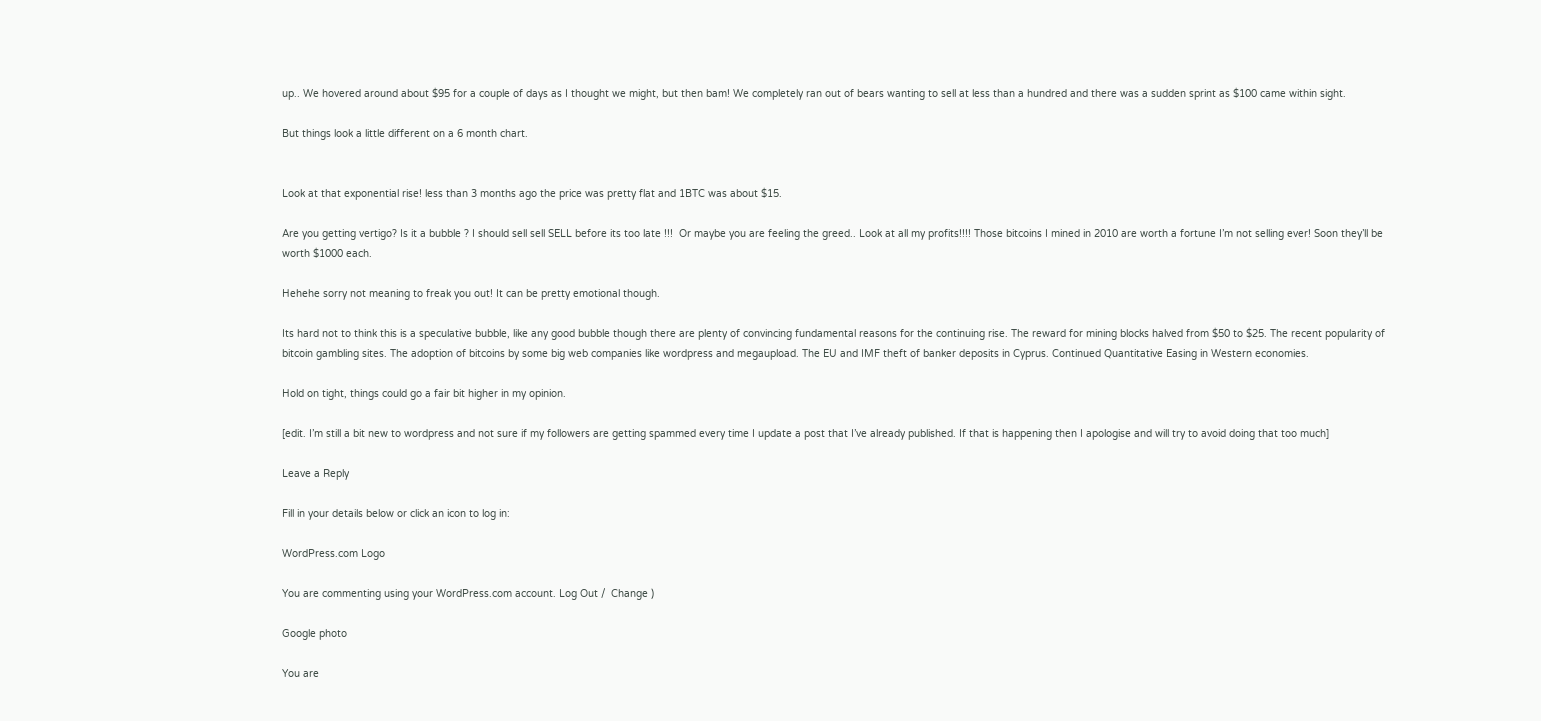up.. We hovered around about $95 for a couple of days as I thought we might, but then bam! We completely ran out of bears wanting to sell at less than a hundred and there was a sudden sprint as $100 came within sight.

But things look a little different on a 6 month chart.


Look at that exponential rise! less than 3 months ago the price was pretty flat and 1BTC was about $15.

Are you getting vertigo? Is it a bubble ? I should sell sell SELL before its too late !!!  Or maybe you are feeling the greed.. Look at all my profits!!!! Those bitcoins I mined in 2010 are worth a fortune I’m not selling ever! Soon they’ll be worth $1000 each.

Hehehe sorry not meaning to freak you out! It can be pretty emotional though.

Its hard not to think this is a speculative bubble, like any good bubble though there are plenty of convincing fundamental reasons for the continuing rise. The reward for mining blocks halved from $50 to $25. The recent popularity of bitcoin gambling sites. The adoption of bitcoins by some big web companies like wordpress and megaupload. The EU and IMF theft of banker deposits in Cyprus. Continued Quantitative Easing in Western economies.

Hold on tight, things could go a fair bit higher in my opinion.

[edit. I’m still a bit new to wordpress and not sure if my followers are getting spammed every time I update a post that I’ve already published. If that is happening then I apologise and will try to avoid doing that too much]

Leave a Reply

Fill in your details below or click an icon to log in:

WordPress.com Logo

You are commenting using your WordPress.com account. Log Out /  Change )

Google photo

You are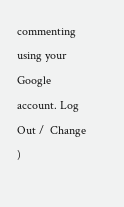commenting using your Google account. Log Out /  Change )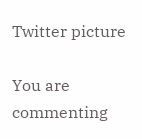Twitter picture

You are commenting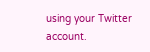using your Twitter account.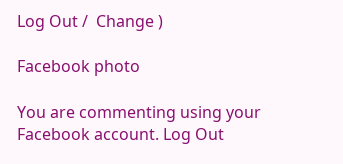Log Out /  Change )

Facebook photo

You are commenting using your Facebook account. Log Out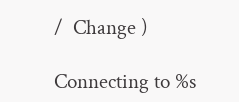/  Change )

Connecting to %s